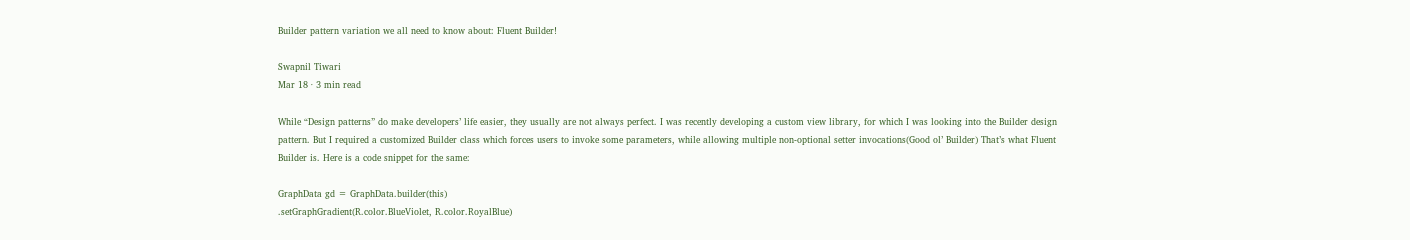Builder pattern variation we all need to know about: Fluent Builder!

Swapnil Tiwari
Mar 18 · 3 min read

While “Design patterns” do make developers’ life easier, they usually are not always perfect. I was recently developing a custom view library, for which I was looking into the Builder design pattern. But I required a customized Builder class which forces users to invoke some parameters, while allowing multiple non-optional setter invocations(Good ol’ Builder) That’s what Fluent Builder is. Here is a code snippet for the same:

GraphData gd = GraphData.builder(this)
.setGraphGradient(R.color.BlueViolet, R.color.RoyalBlue)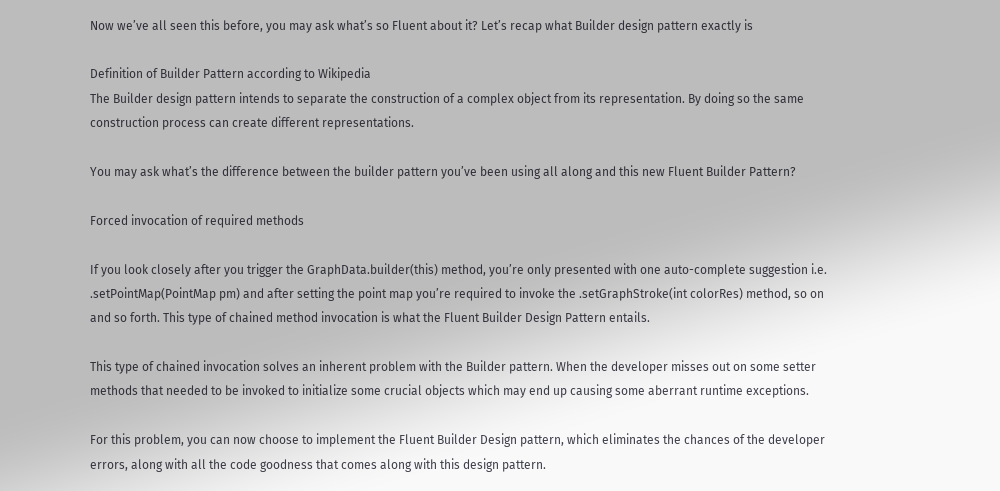Now we’ve all seen this before, you may ask what’s so Fluent about it? Let’s recap what Builder design pattern exactly is

Definition of Builder Pattern according to Wikipedia
The Builder design pattern intends to separate the construction of a complex object from its representation. By doing so the same construction process can create different representations.

You may ask what’s the difference between the builder pattern you’ve been using all along and this new Fluent Builder Pattern?

Forced invocation of required methods

If you look closely after you trigger the GraphData.builder(this) method, you’re only presented with one auto-complete suggestion i.e. .setPointMap(PointMap pm) and after setting the point map you’re required to invoke the .setGraphStroke(int colorRes) method, so on and so forth. This type of chained method invocation is what the Fluent Builder Design Pattern entails.

This type of chained invocation solves an inherent problem with the Builder pattern. When the developer misses out on some setter methods that needed to be invoked to initialize some crucial objects which may end up causing some aberrant runtime exceptions.

For this problem, you can now choose to implement the Fluent Builder Design pattern, which eliminates the chances of the developer errors, along with all the code goodness that comes along with this design pattern.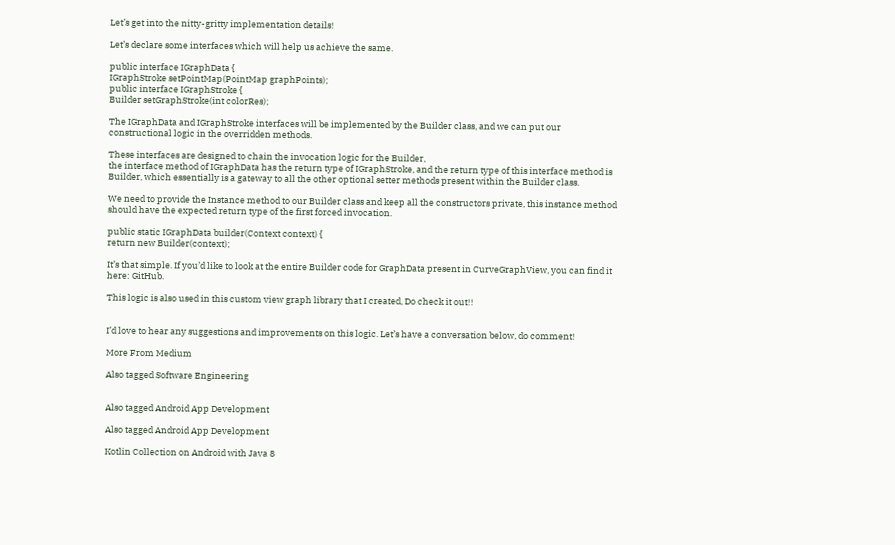Let’s get into the nitty-gritty implementation details!

Let’s declare some interfaces which will help us achieve the same.

public interface IGraphData {
IGraphStroke setPointMap(PointMap graphPoints);
public interface IGraphStroke {
Builder setGraphStroke(int colorRes);

The IGraphData and IGraphStroke interfaces will be implemented by the Builder class, and we can put our constructional logic in the overridden methods.

These interfaces are designed to chain the invocation logic for the Builder,
the interface method of IGraphData has the return type of IGraphStroke, and the return type of this interface method is Builder, which essentially is a gateway to all the other optional setter methods present within the Builder class.

We need to provide the Instance method to our Builder class and keep all the constructors private, this instance method should have the expected return type of the first forced invocation.

public static IGraphData builder(Context context) {
return new Builder(context);

It’s that simple. If you’d like to look at the entire Builder code for GraphData present in CurveGraphView, you can find it here: GitHub.

This logic is also used in this custom view graph library that I created, Do check it out!!


I’d love to hear any suggestions and improvements on this logic. Let’s have a conversation below, do comment!

More From Medium

Also tagged Software Engineering


Also tagged Android App Development

Also tagged Android App Development

Kotlin Collection on Android with Java 8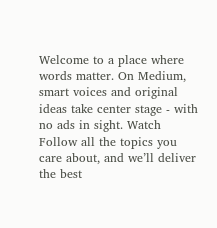Welcome to a place where words matter. On Medium, smart voices and original ideas take center stage - with no ads in sight. Watch
Follow all the topics you care about, and we’ll deliver the best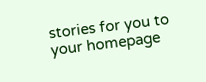stories for you to your homepage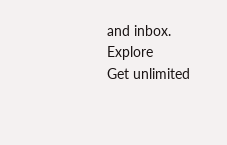and inbox. Explore
Get unlimited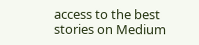access to the best stories on Medium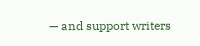— and support writers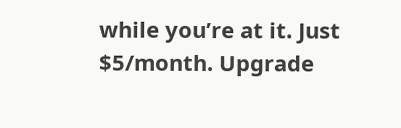while you’re at it. Just $5/month. Upgrade